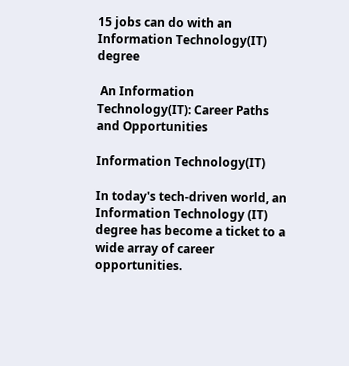15 jobs can do with an Information Technology(IT) degree

 An Information Technology(IT): Career Paths and Opportunities

Information Technology(IT)

In today's tech-driven world, an Information Technology (IT) degree has become a ticket to a wide array of career opportunities.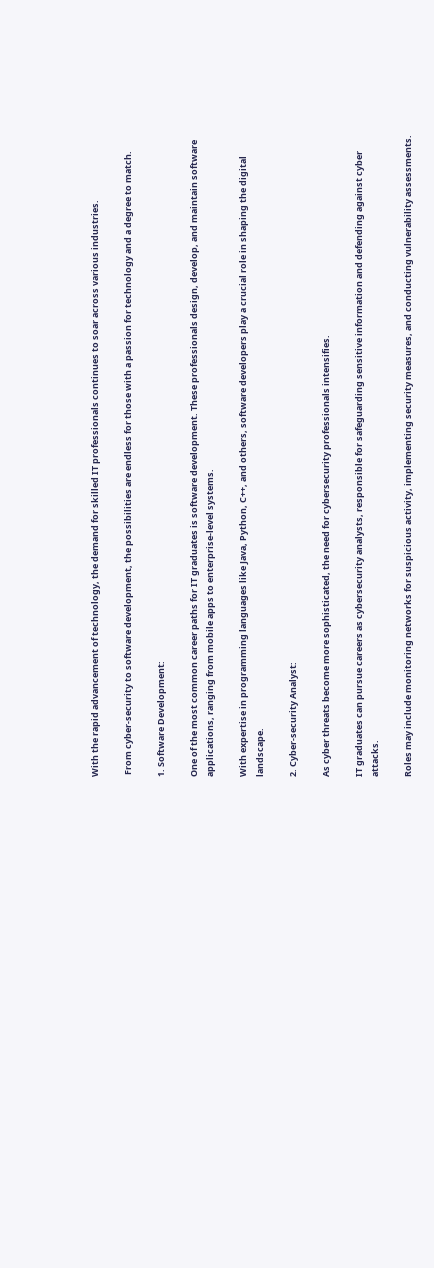With the rapid advancement of technology, the demand for skilled IT professionals continues to soar across various industries.

 From cyber-security to software development, the possibilities are endless for those with a passion for technology and a degree to match.

1. Software Development:

One of the most common career paths for IT graduates is software development. These professionals design, develop, and maintain software applications, ranging from mobile apps to enterprise-level systems.

With expertise in programming languages like Java, Python, C++, and others, software developers play a crucial role in shaping the digital landscape.

2. Cyber-security Analyst:

As cyber threats become more sophisticated, the need for cybersecurity professionals intensifies.

IT graduates can pursue careers as cybersecurity analysts, responsible for safeguarding sensitive information and defending against cyber attacks.

Roles may include monitoring networks for suspicious activity, implementing security measures, and conducting vulnerability assessments.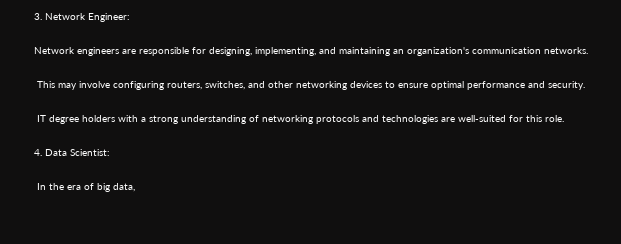3. Network Engineer:

Network engineers are responsible for designing, implementing, and maintaining an organization's communication networks.

 This may involve configuring routers, switches, and other networking devices to ensure optimal performance and security.

 IT degree holders with a strong understanding of networking protocols and technologies are well-suited for this role.

4. Data Scientist:

 In the era of big data,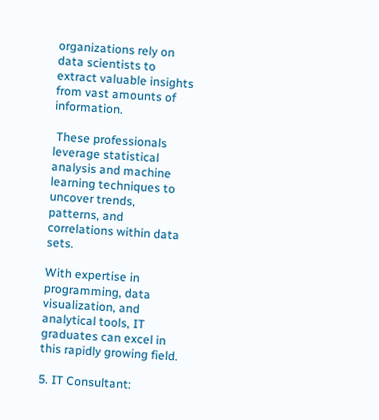organizations rely on data scientists to extract valuable insights from vast amounts of information.

 These professionals leverage statistical analysis and machine learning techniques to uncover trends, patterns, and correlations within data sets.

With expertise in programming, data visualization, and analytical tools, IT graduates can excel in this rapidly growing field.

5. IT Consultant: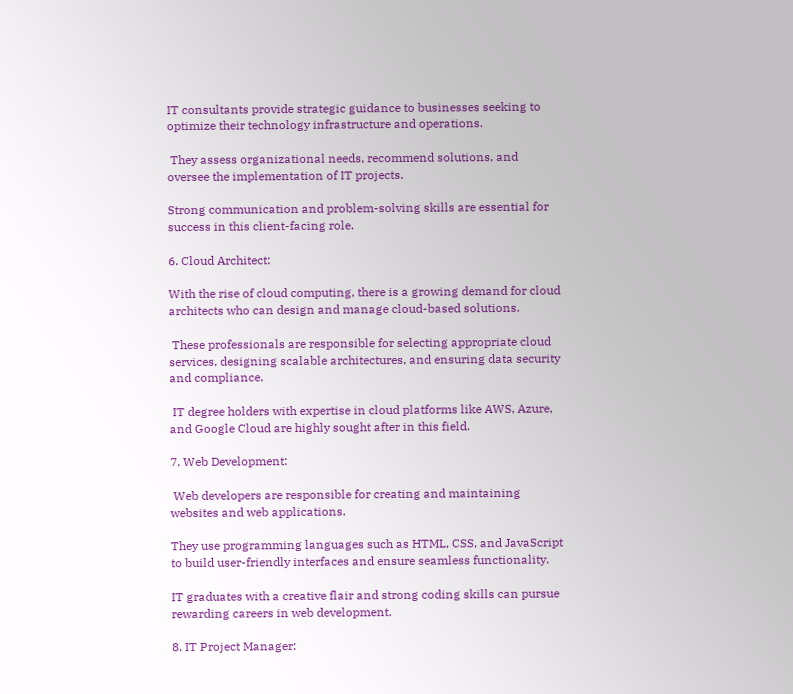IT consultants provide strategic guidance to businesses seeking to optimize their technology infrastructure and operations.

 They assess organizational needs, recommend solutions, and oversee the implementation of IT projects.

Strong communication and problem-solving skills are essential for success in this client-facing role.

6. Cloud Architect:

With the rise of cloud computing, there is a growing demand for cloud architects who can design and manage cloud-based solutions.

 These professionals are responsible for selecting appropriate cloud services, designing scalable architectures, and ensuring data security and compliance.

 IT degree holders with expertise in cloud platforms like AWS, Azure, and Google Cloud are highly sought after in this field.

7. Web Development:

 Web developers are responsible for creating and maintaining websites and web applications.

They use programming languages such as HTML, CSS, and JavaScript to build user-friendly interfaces and ensure seamless functionality.

IT graduates with a creative flair and strong coding skills can pursue rewarding careers in web development.

8. IT Project Manager: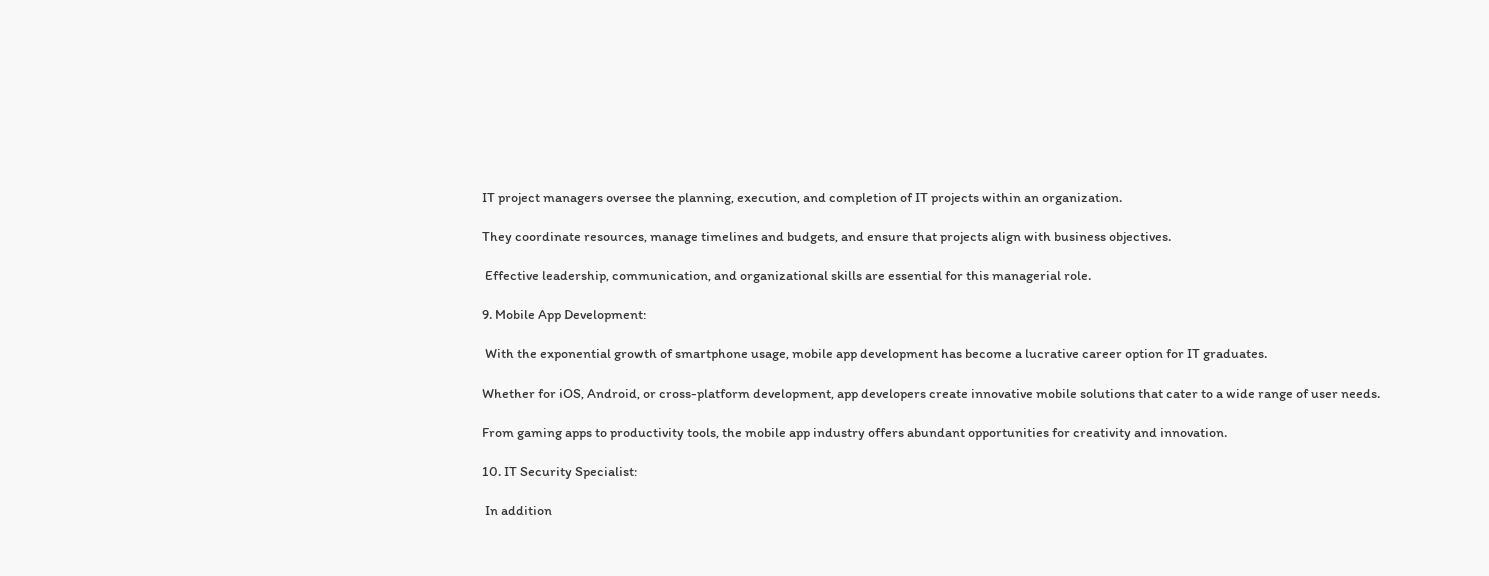IT project managers oversee the planning, execution, and completion of IT projects within an organization.

They coordinate resources, manage timelines and budgets, and ensure that projects align with business objectives.

 Effective leadership, communication, and organizational skills are essential for this managerial role.

9. Mobile App Development:

 With the exponential growth of smartphone usage, mobile app development has become a lucrative career option for IT graduates.

Whether for iOS, Android, or cross-platform development, app developers create innovative mobile solutions that cater to a wide range of user needs.

From gaming apps to productivity tools, the mobile app industry offers abundant opportunities for creativity and innovation.

10. IT Security Specialist:

 In addition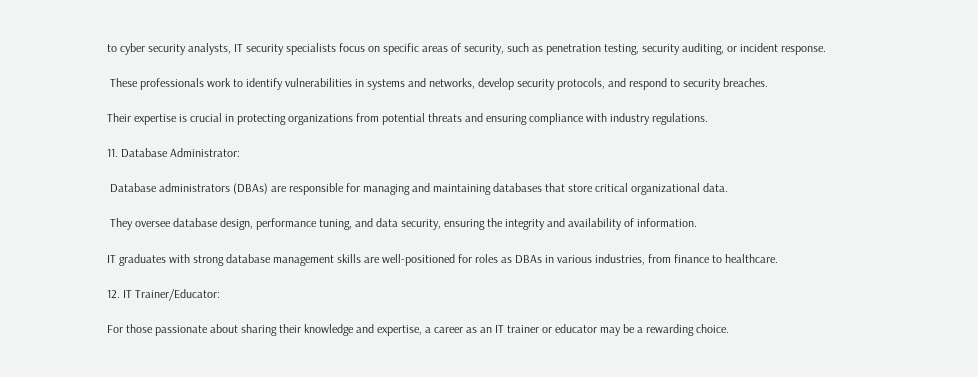to cyber security analysts, IT security specialists focus on specific areas of security, such as penetration testing, security auditing, or incident response.

 These professionals work to identify vulnerabilities in systems and networks, develop security protocols, and respond to security breaches.

Their expertise is crucial in protecting organizations from potential threats and ensuring compliance with industry regulations.

11. Database Administrator:

 Database administrators (DBAs) are responsible for managing and maintaining databases that store critical organizational data.

 They oversee database design, performance tuning, and data security, ensuring the integrity and availability of information.

IT graduates with strong database management skills are well-positioned for roles as DBAs in various industries, from finance to healthcare.

12. IT Trainer/Educator:

For those passionate about sharing their knowledge and expertise, a career as an IT trainer or educator may be a rewarding choice.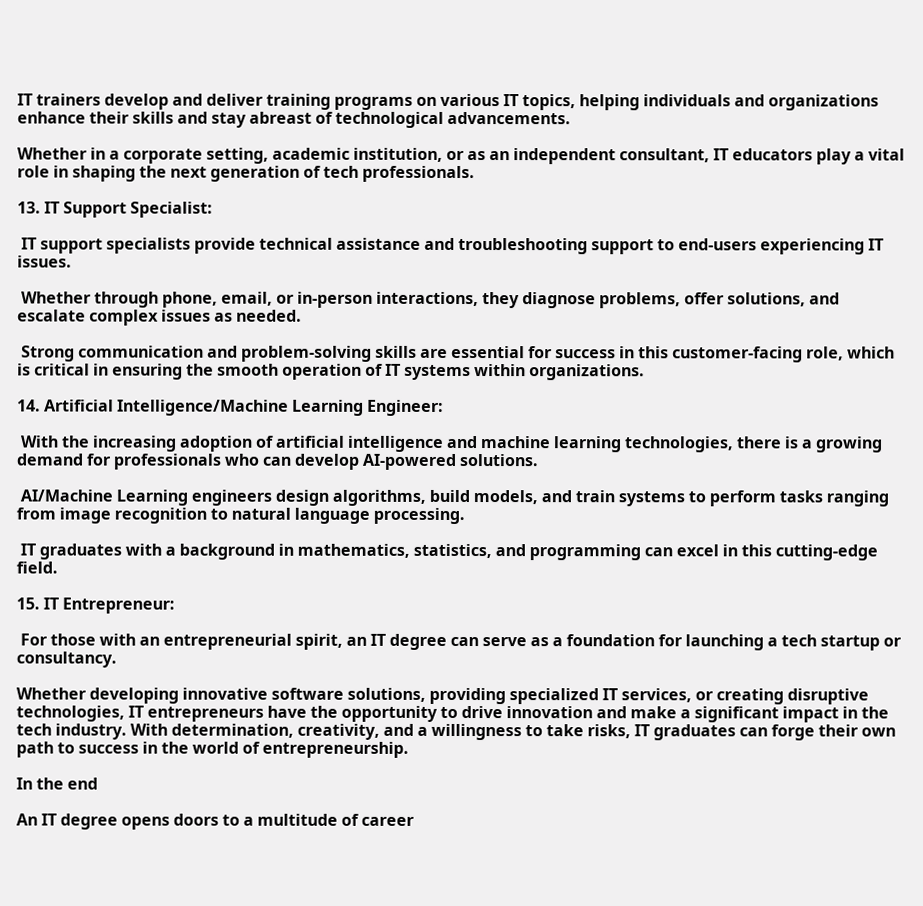IT trainers develop and deliver training programs on various IT topics, helping individuals and organizations enhance their skills and stay abreast of technological advancements.

Whether in a corporate setting, academic institution, or as an independent consultant, IT educators play a vital role in shaping the next generation of tech professionals.

13. IT Support Specialist:

 IT support specialists provide technical assistance and troubleshooting support to end-users experiencing IT issues.

 Whether through phone, email, or in-person interactions, they diagnose problems, offer solutions, and escalate complex issues as needed.

 Strong communication and problem-solving skills are essential for success in this customer-facing role, which is critical in ensuring the smooth operation of IT systems within organizations.

14. Artificial Intelligence/Machine Learning Engineer:

 With the increasing adoption of artificial intelligence and machine learning technologies, there is a growing demand for professionals who can develop AI-powered solutions.

 AI/Machine Learning engineers design algorithms, build models, and train systems to perform tasks ranging from image recognition to natural language processing.

 IT graduates with a background in mathematics, statistics, and programming can excel in this cutting-edge field.

15. IT Entrepreneur:

 For those with an entrepreneurial spirit, an IT degree can serve as a foundation for launching a tech startup or consultancy.

Whether developing innovative software solutions, providing specialized IT services, or creating disruptive technologies, IT entrepreneurs have the opportunity to drive innovation and make a significant impact in the tech industry. With determination, creativity, and a willingness to take risks, IT graduates can forge their own path to success in the world of entrepreneurship.

In the end

An IT degree opens doors to a multitude of career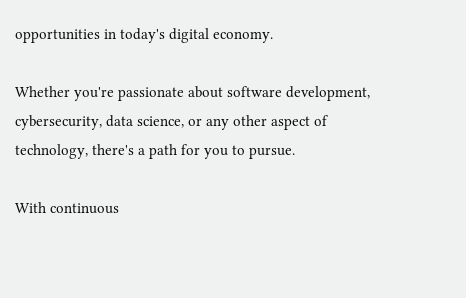opportunities in today's digital economy.

Whether you're passionate about software development, cybersecurity, data science, or any other aspect of technology, there's a path for you to pursue.

With continuous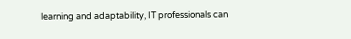learning and adaptability, IT professionals can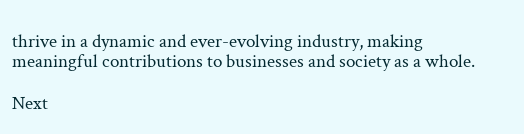thrive in a dynamic and ever-evolving industry, making meaningful contributions to businesses and society as a whole.

Next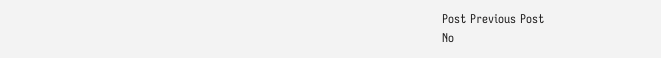Post Previous Post
No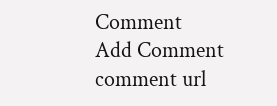Comment
Add Comment
comment url